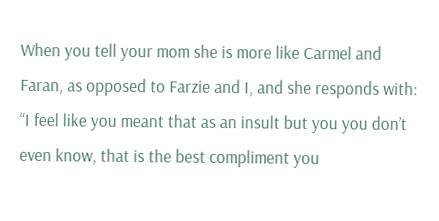When you tell your mom she is more like Carmel and Faran, as opposed to Farzie and I, and she responds with: “I feel like you meant that as an insult but you you don’t even know, that is the best compliment you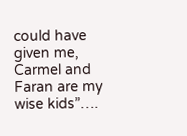could have given me, Carmel and Faran are my wise kids”….